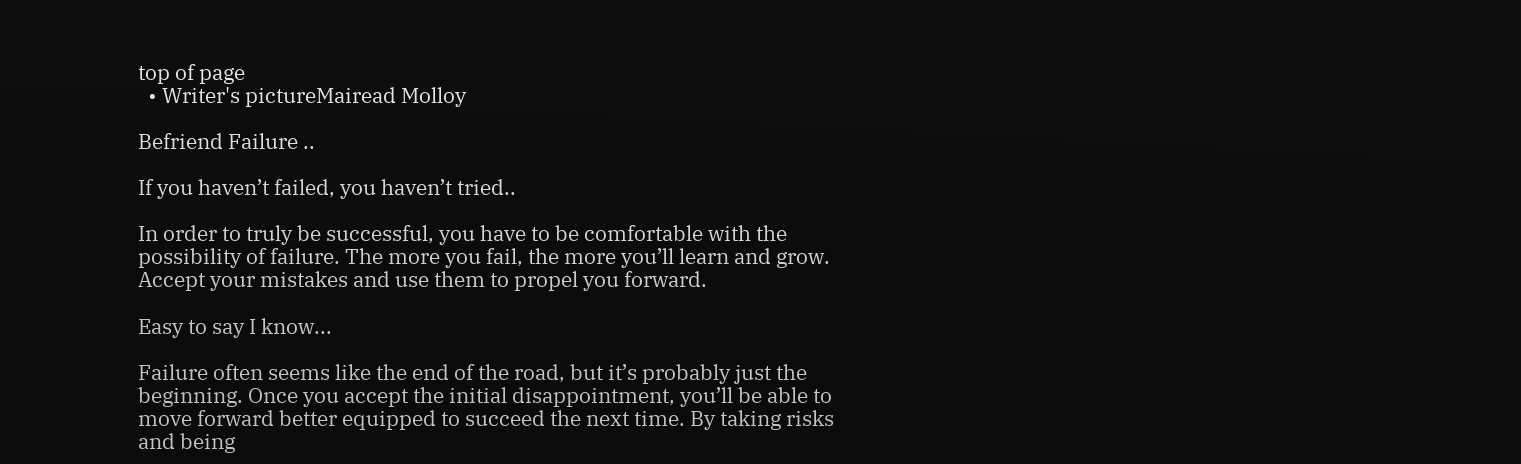top of page
  • Writer's pictureMairead Molloy

Befriend Failure ..

If you haven’t failed, you haven’t tried..

In order to truly be successful, you have to be comfortable with the possibility of failure. The more you fail, the more you’ll learn and grow. Accept your mistakes and use them to propel you forward.

Easy to say I know...

Failure often seems like the end of the road, but it’s probably just the beginning. Once you accept the initial disappointment, you’ll be able to move forward better equipped to succeed the next time. By taking risks and being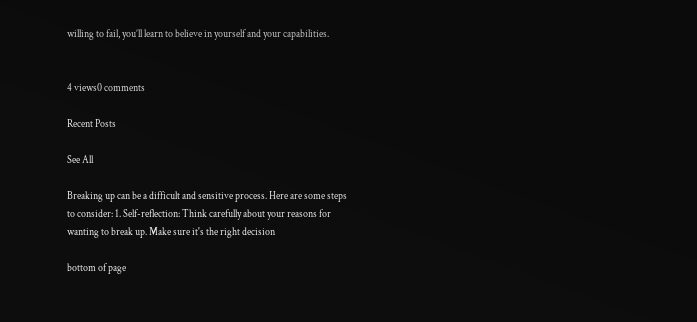willing to fail, you’ll learn to believe in yourself and your capabilities.


4 views0 comments

Recent Posts

See All

Breaking up can be a difficult and sensitive process. Here are some steps to consider: 1. Self-reflection: Think carefully about your reasons for wanting to break up. Make sure it's the right decision

bottom of page